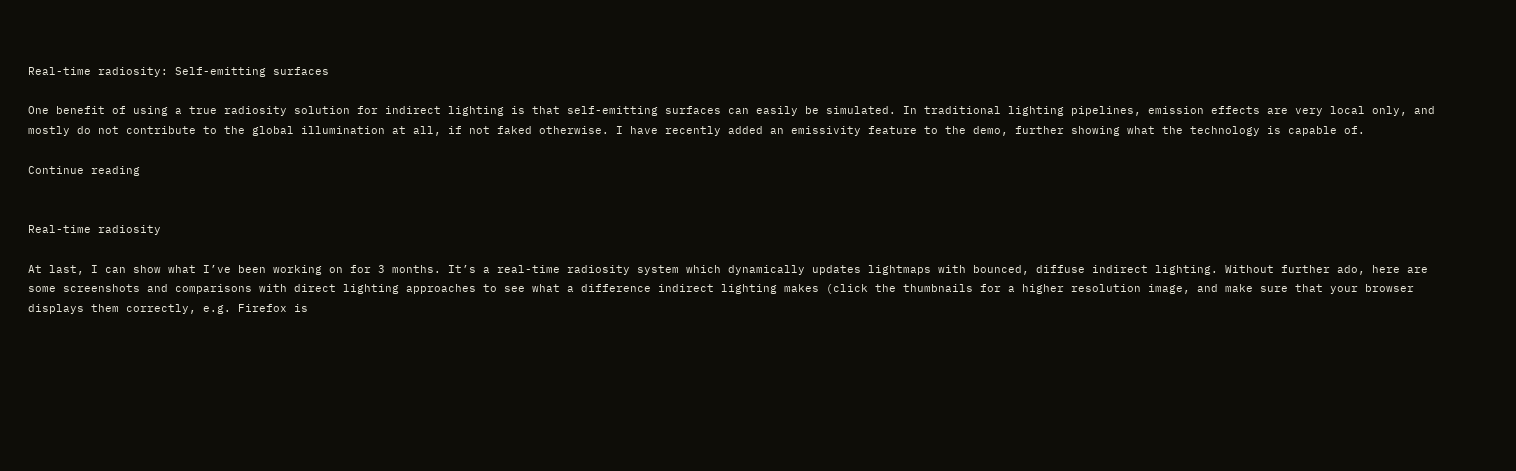Real-time radiosity: Self-emitting surfaces

One benefit of using a true radiosity solution for indirect lighting is that self-emitting surfaces can easily be simulated. In traditional lighting pipelines, emission effects are very local only, and mostly do not contribute to the global illumination at all, if not faked otherwise. I have recently added an emissivity feature to the demo, further showing what the technology is capable of.

Continue reading


Real-time radiosity

At last, I can show what I’ve been working on for 3 months. It’s a real-time radiosity system which dynamically updates lightmaps with bounced, diffuse indirect lighting. Without further ado, here are some screenshots and comparisons with direct lighting approaches to see what a difference indirect lighting makes (click the thumbnails for a higher resolution image, and make sure that your browser displays them correctly, e.g. Firefox is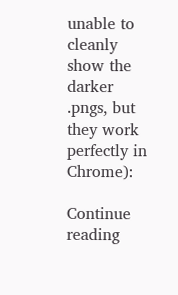unable to cleanly show the darker .pngs, but they work perfectly in Chrome):

Continue reading